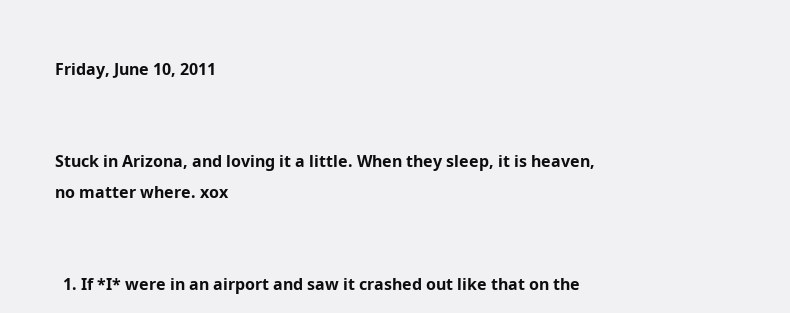Friday, June 10, 2011


Stuck in Arizona, and loving it a little. When they sleep, it is heaven, no matter where. xox


  1. If *I* were in an airport and saw it crashed out like that on the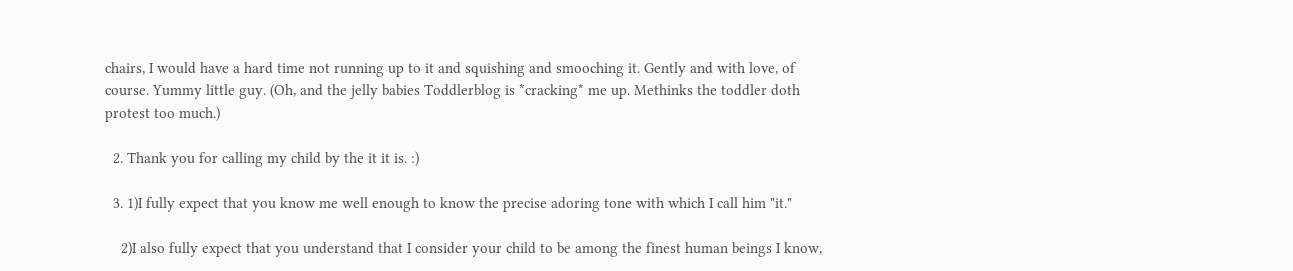chairs, I would have a hard time not running up to it and squishing and smooching it. Gently and with love, of course. Yummy little guy. (Oh, and the jelly babies Toddlerblog is *cracking* me up. Methinks the toddler doth protest too much.)

  2. Thank you for calling my child by the it it is. :)

  3. 1)I fully expect that you know me well enough to know the precise adoring tone with which I call him "it."

    2)I also fully expect that you understand that I consider your child to be among the finest human beings I know,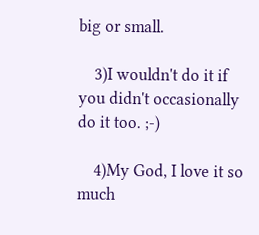big or small.

    3)I wouldn't do it if you didn't occasionally do it too. ;-)

    4)My God, I love it so much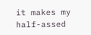it makes my half-assed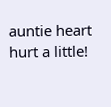auntie heart hurt a little!